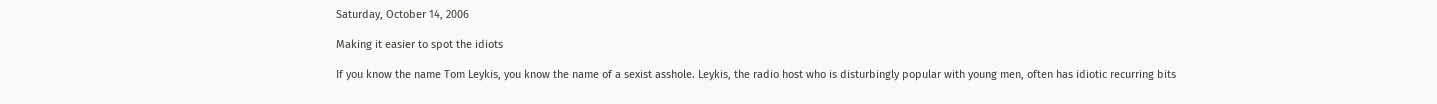Saturday, October 14, 2006

Making it easier to spot the idiots

If you know the name Tom Leykis, you know the name of a sexist asshole. Leykis, the radio host who is disturbingly popular with young men, often has idiotic recurring bits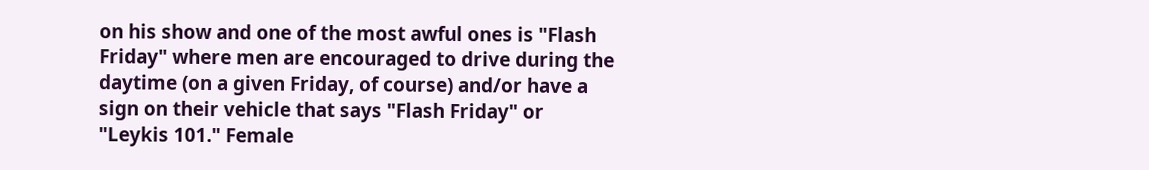on his show and one of the most awful ones is "Flash Friday" where men are encouraged to drive during the daytime (on a given Friday, of course) and/or have a sign on their vehicle that says "Flash Friday" or "Leykis 101." Female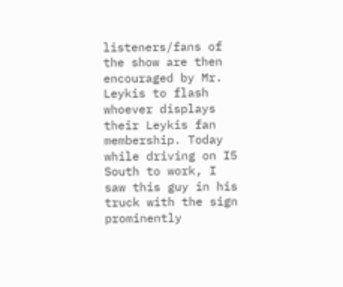listeners/fans of the show are then encouraged by Mr. Leykis to flash whoever displays their Leykis fan membership. Today while driving on I5 South to work, I saw this guy in his truck with the sign prominently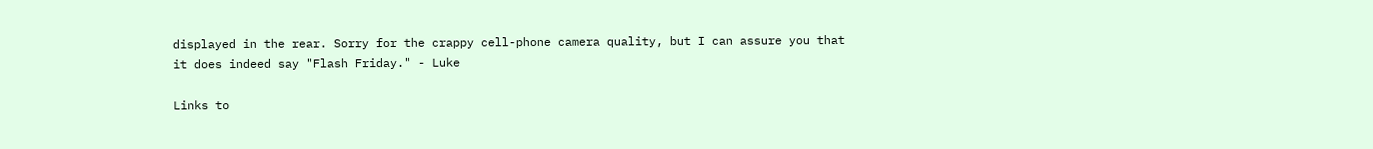displayed in the rear. Sorry for the crappy cell-phone camera quality, but I can assure you that it does indeed say "Flash Friday." - Luke

Links to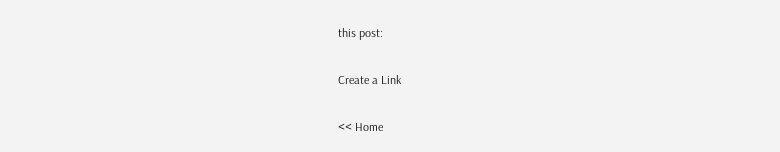this post:

Create a Link

<< Home